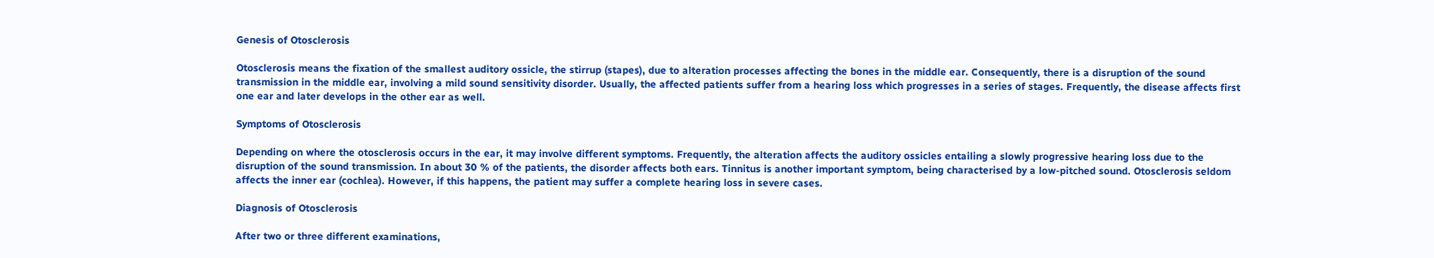Genesis of Otosclerosis

Otosclerosis means the fixation of the smallest auditory ossicle, the stirrup (stapes), due to alteration processes affecting the bones in the middle ear. Consequently, there is a disruption of the sound transmission in the middle ear, involving a mild sound sensitivity disorder. Usually, the affected patients suffer from a hearing loss which progresses in a series of stages. Frequently, the disease affects first one ear and later develops in the other ear as well.

Symptoms of Otosclerosis

Depending on where the otosclerosis occurs in the ear, it may involve different symptoms. Frequently, the alteration affects the auditory ossicles entailing a slowly progressive hearing loss due to the disruption of the sound transmission. In about 30 % of the patients, the disorder affects both ears. Tinnitus is another important symptom, being characterised by a low-pitched sound. Otosclerosis seldom affects the inner ear (cochlea). However, if this happens, the patient may suffer a complete hearing loss in severe cases.

Diagnosis of Otosclerosis

After two or three different examinations,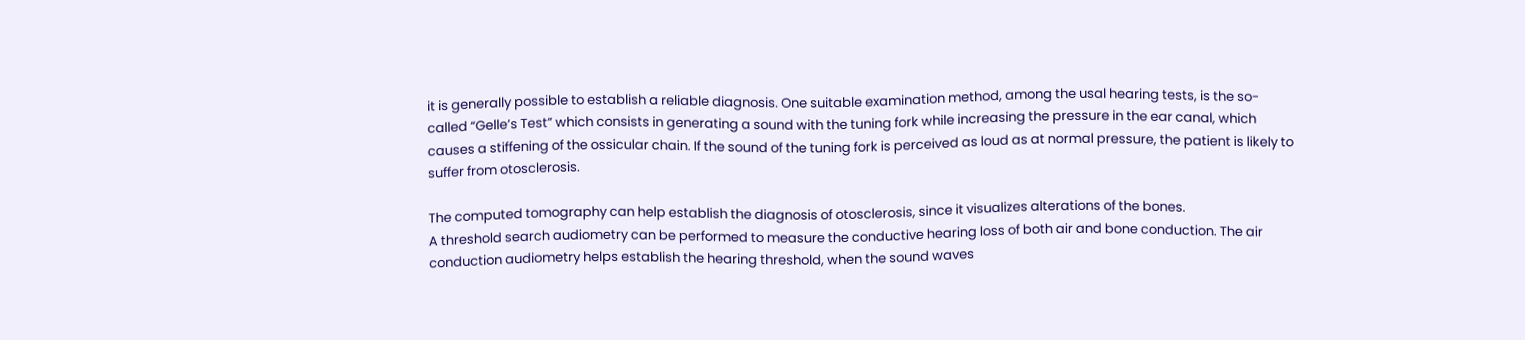it is generally possible to establish a reliable diagnosis. One suitable examination method, among the usal hearing tests, is the so-called “Gelle’s Test” which consists in generating a sound with the tuning fork while increasing the pressure in the ear canal, which causes a stiffening of the ossicular chain. If the sound of the tuning fork is perceived as loud as at normal pressure, the patient is likely to suffer from otosclerosis.

The computed tomography can help establish the diagnosis of otosclerosis, since it visualizes alterations of the bones.
A threshold search audiometry can be performed to measure the conductive hearing loss of both air and bone conduction. The air conduction audiometry helps establish the hearing threshold, when the sound waves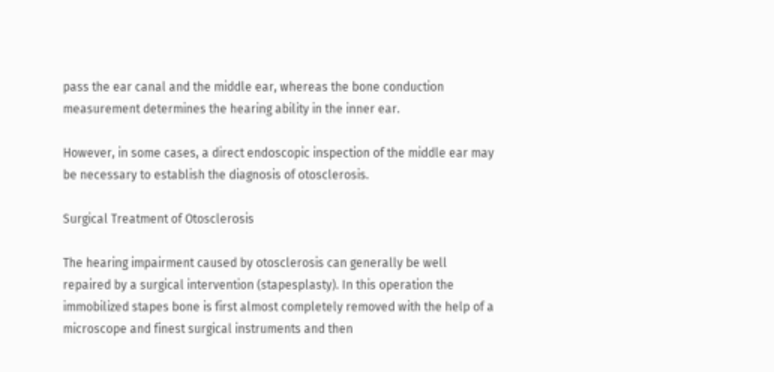pass the ear canal and the middle ear, whereas the bone conduction measurement determines the hearing ability in the inner ear.

However, in some cases, a direct endoscopic inspection of the middle ear may be necessary to establish the diagnosis of otosclerosis.

Surgical Treatment of Otosclerosis

The hearing impairment caused by otosclerosis can generally be well repaired by a surgical intervention (stapesplasty). In this operation the immobilized stapes bone is first almost completely removed with the help of a microscope and finest surgical instruments and then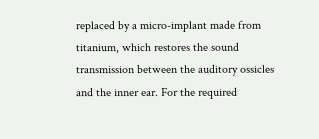replaced by a micro-implant made from titanium, which restores the sound transmission between the auditory ossicles and the inner ear. For the required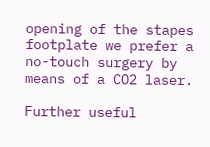opening of the stapes footplate we prefer a no-touch surgery by means of a CO2 laser.

Further useful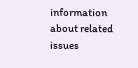information about related issues